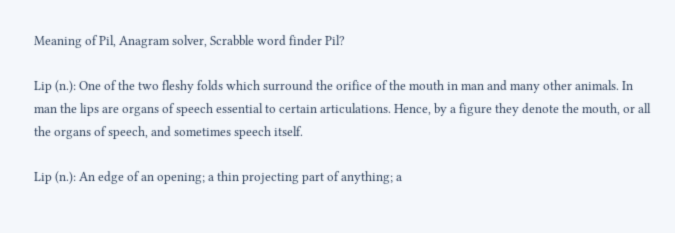Meaning of Pil, Anagram solver, Scrabble word finder Pil?

Lip (n.): One of the two fleshy folds which surround the orifice of the mouth in man and many other animals. In man the lips are organs of speech essential to certain articulations. Hence, by a figure they denote the mouth, or all the organs of speech, and sometimes speech itself.

Lip (n.): An edge of an opening; a thin projecting part of anything; a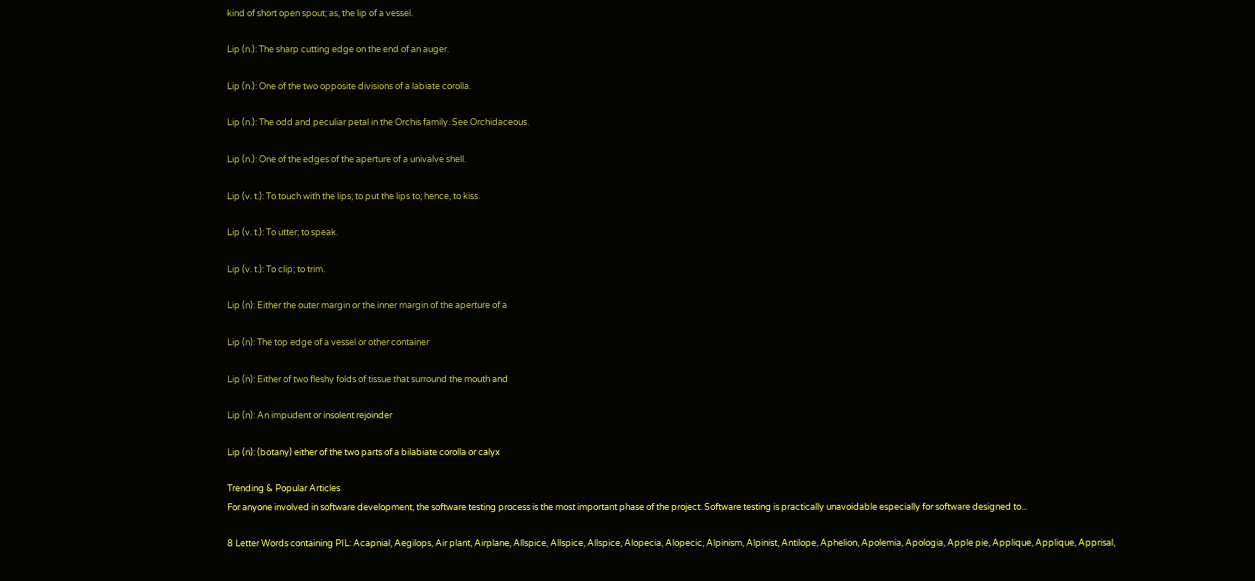kind of short open spout; as, the lip of a vessel.

Lip (n.): The sharp cutting edge on the end of an auger.

Lip (n.): One of the two opposite divisions of a labiate corolla.

Lip (n.): The odd and peculiar petal in the Orchis family. See Orchidaceous.

Lip (n.): One of the edges of the aperture of a univalve shell.

Lip (v. t.): To touch with the lips; to put the lips to; hence, to kiss.

Lip (v. t.): To utter; to speak.

Lip (v. t.): To clip; to trim.

Lip (n): Either the outer margin or the inner margin of the aperture of a

Lip (n): The top edge of a vessel or other container

Lip (n): Either of two fleshy folds of tissue that surround the mouth and

Lip (n): An impudent or insolent rejoinder

Lip (n): (botany) either of the two parts of a bilabiate corolla or calyx

Trending & Popular Articles
For anyone involved in software development, the software testing process is the most important phase of the project. Software testing is practically unavoidable especially for software designed to...

8 Letter Words containing PIL: Acapnial, Aegilops, Air plant, Airplane, Allspice, Allspice, Allspice, Alopecia, Alopecic, Alpinism, Alpinist, Antilope, Aphelion, Apolemia, Apologia, Apple pie, Applique, Applique, Apprisal,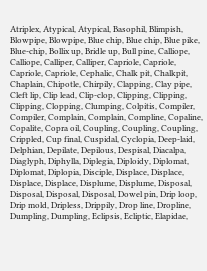Atriplex, Atypical, Atypical, Basophil, Blimpish, Blowpipe, Blowpipe, Blue chip, Blue chip, Blue pike, Blue-chip, Bollix up, Bridle up, Bull pine, Calliope, Calliope, Calliper, Calliper, Capriole, Capriole, Capriole, Capriole, Cephalic, Chalk pit, Chalkpit, Chaplain, Chipotle, Chirpily, Clapping, Clay pipe, Cleft lip, Clip lead, Clip-clop, Clipping, Clipping, Clipping, Clopping, Clumping, Colpitis, Compiler, Compiler, Complain, Complain, Compline, Copaline, Copalite, Copra oil, Coupling, Coupling, Coupling, Crippled, Cup final, Cuspidal, Cyclopia, Deep-laid, Delphian, Depilate, Depilous, Despisal, Diacalpa, Diaglyph, Diphylla, Diplegia, Diploidy, Diplomat, Diplomat, Diplopia, Disciple, Displace, Displace, Displace, Displace, Displume, Displume, Disposal, Disposal, Disposal, Disposal, Dowel pin, Drip loop, Drip mold, Dripless, Drippily, Drop line, Dropline, Dumpling, Dumpling, Eclipsis, Ecliptic, Elapidae,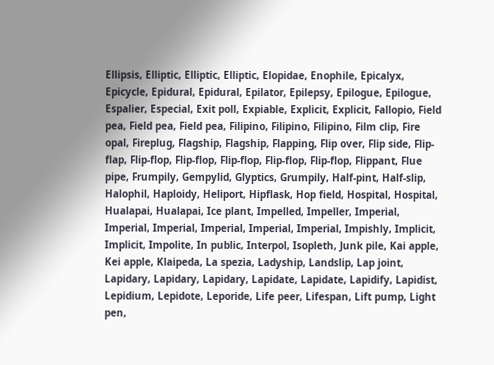Ellipsis, Elliptic, Elliptic, Elliptic, Elopidae, Enophile, Epicalyx, Epicycle, Epidural, Epidural, Epilator, Epilepsy, Epilogue, Epilogue, Espalier, Especial, Exit poll, Expiable, Explicit, Explicit, Fallopio, Field pea, Field pea, Field pea, Filipino, Filipino, Filipino, Film clip, Fire opal, Fireplug, Flagship, Flagship, Flapping, Flip over, Flip side, Flip-flap, Flip-flop, Flip-flop, Flip-flop, Flip-flop, Flip-flop, Flippant, Flue pipe, Frumpily, Gempylid, Glyptics, Grumpily, Half-pint, Half-slip, Halophil, Haploidy, Heliport, Hipflask, Hop field, Hospital, Hospital, Hualapai, Hualapai, Ice plant, Impelled, Impeller, Imperial, Imperial, Imperial, Imperial, Imperial, Imperial, Impishly, Implicit, Implicit, Impolite, In public, Interpol, Isopleth, Junk pile, Kai apple, Kei apple, Klaipeda, La spezia, Ladyship, Landslip, Lap joint, Lapidary, Lapidary, Lapidary, Lapidate, Lapidate, Lapidify, Lapidist, Lepidium, Lepidote, Leporide, Life peer, Lifespan, Lift pump, Light pen,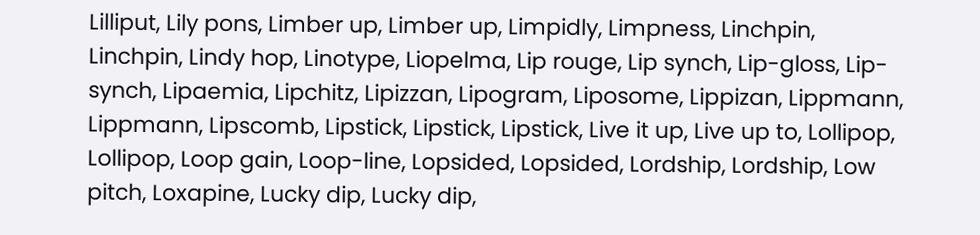Lilliput, Lily pons, Limber up, Limber up, Limpidly, Limpness, Linchpin, Linchpin, Lindy hop, Linotype, Liopelma, Lip rouge, Lip synch, Lip-gloss, Lip-synch, Lipaemia, Lipchitz, Lipizzan, Lipogram, Liposome, Lippizan, Lippmann, Lippmann, Lipscomb, Lipstick, Lipstick, Lipstick, Live it up, Live up to, Lollipop, Lollipop, Loop gain, Loop-line, Lopsided, Lopsided, Lordship, Lordship, Low pitch, Loxapine, Lucky dip, Lucky dip,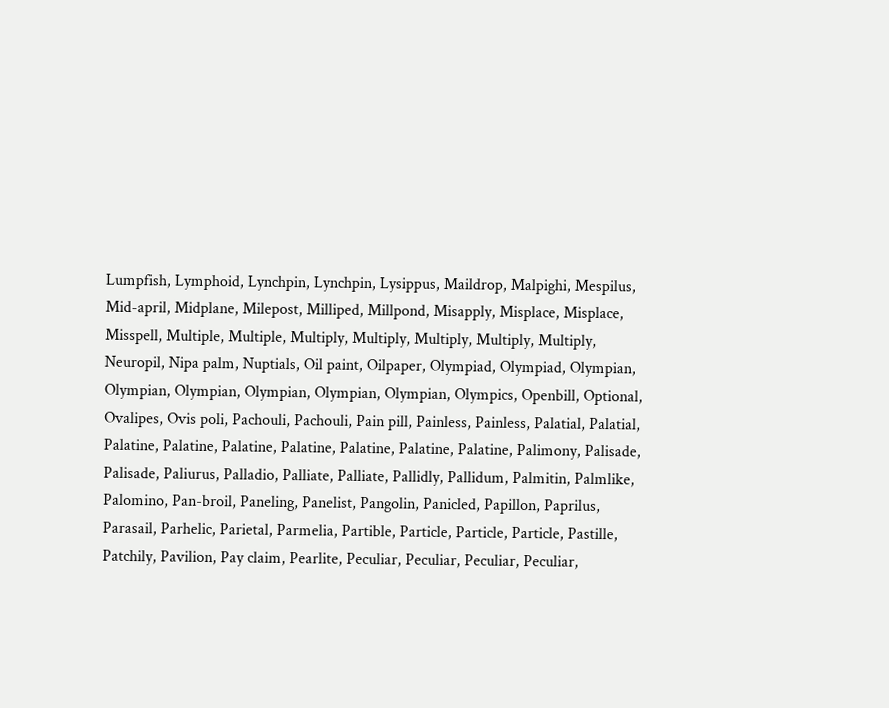Lumpfish, Lymphoid, Lynchpin, Lynchpin, Lysippus, Maildrop, Malpighi, Mespilus, Mid-april, Midplane, Milepost, Milliped, Millpond, Misapply, Misplace, Misplace, Misspell, Multiple, Multiple, Multiply, Multiply, Multiply, Multiply, Multiply, Neuropil, Nipa palm, Nuptials, Oil paint, Oilpaper, Olympiad, Olympiad, Olympian, Olympian, Olympian, Olympian, Olympian, Olympian, Olympics, Openbill, Optional, Ovalipes, Ovis poli, Pachouli, Pachouli, Pain pill, Painless, Painless, Palatial, Palatial, Palatine, Palatine, Palatine, Palatine, Palatine, Palatine, Palatine, Palimony, Palisade, Palisade, Paliurus, Palladio, Palliate, Palliate, Pallidly, Pallidum, Palmitin, Palmlike, Palomino, Pan-broil, Paneling, Panelist, Pangolin, Panicled, Papillon, Paprilus, Parasail, Parhelic, Parietal, Parmelia, Partible, Particle, Particle, Particle, Pastille, Patchily, Pavilion, Pay claim, Pearlite, Peculiar, Peculiar, Peculiar, Peculiar,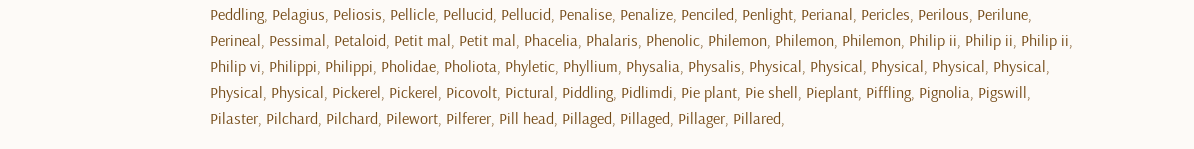Peddling, Pelagius, Peliosis, Pellicle, Pellucid, Pellucid, Penalise, Penalize, Penciled, Penlight, Perianal, Pericles, Perilous, Perilune, Perineal, Pessimal, Petaloid, Petit mal, Petit mal, Phacelia, Phalaris, Phenolic, Philemon, Philemon, Philemon, Philip ii, Philip ii, Philip ii, Philip vi, Philippi, Philippi, Pholidae, Pholiota, Phyletic, Phyllium, Physalia, Physalis, Physical, Physical, Physical, Physical, Physical, Physical, Physical, Pickerel, Pickerel, Picovolt, Pictural, Piddling, Pidlimdi, Pie plant, Pie shell, Pieplant, Piffling, Pignolia, Pigswill, Pilaster, Pilchard, Pilchard, Pilewort, Pilferer, Pill head, Pillaged, Pillaged, Pillager, Pillared,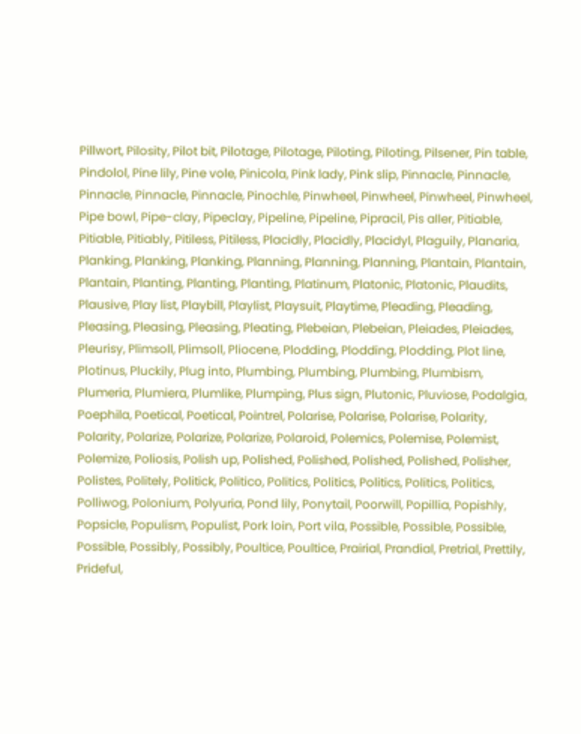Pillwort, Pilosity, Pilot bit, Pilotage, Pilotage, Piloting, Piloting, Pilsener, Pin table, Pindolol, Pine lily, Pine vole, Pinicola, Pink lady, Pink slip, Pinnacle, Pinnacle, Pinnacle, Pinnacle, Pinnacle, Pinochle, Pinwheel, Pinwheel, Pinwheel, Pinwheel, Pipe bowl, Pipe-clay, Pipeclay, Pipeline, Pipeline, Pipracil, Pis aller, Pitiable, Pitiable, Pitiably, Pitiless, Pitiless, Placidly, Placidly, Placidyl, Plaguily, Planaria, Planking, Planking, Planking, Planning, Planning, Planning, Plantain, Plantain, Plantain, Planting, Planting, Planting, Platinum, Platonic, Platonic, Plaudits, Plausive, Play list, Playbill, Playlist, Playsuit, Playtime, Pleading, Pleading, Pleasing, Pleasing, Pleasing, Pleating, Plebeian, Plebeian, Pleiades, Pleiades, Pleurisy, Plimsoll, Plimsoll, Pliocene, Plodding, Plodding, Plodding, Plot line, Plotinus, Pluckily, Plug into, Plumbing, Plumbing, Plumbing, Plumbism, Plumeria, Plumiera, Plumlike, Plumping, Plus sign, Plutonic, Pluviose, Podalgia, Poephila, Poetical, Poetical, Pointrel, Polarise, Polarise, Polarise, Polarity, Polarity, Polarize, Polarize, Polarize, Polaroid, Polemics, Polemise, Polemist, Polemize, Poliosis, Polish up, Polished, Polished, Polished, Polished, Polisher, Polistes, Politely, Politick, Politico, Politics, Politics, Politics, Politics, Politics, Polliwog, Polonium, Polyuria, Pond lily, Ponytail, Poorwill, Popillia, Popishly, Popsicle, Populism, Populist, Pork loin, Port vila, Possible, Possible, Possible, Possible, Possibly, Possibly, Poultice, Poultice, Prairial, Prandial, Pretrial, Prettily, Prideful,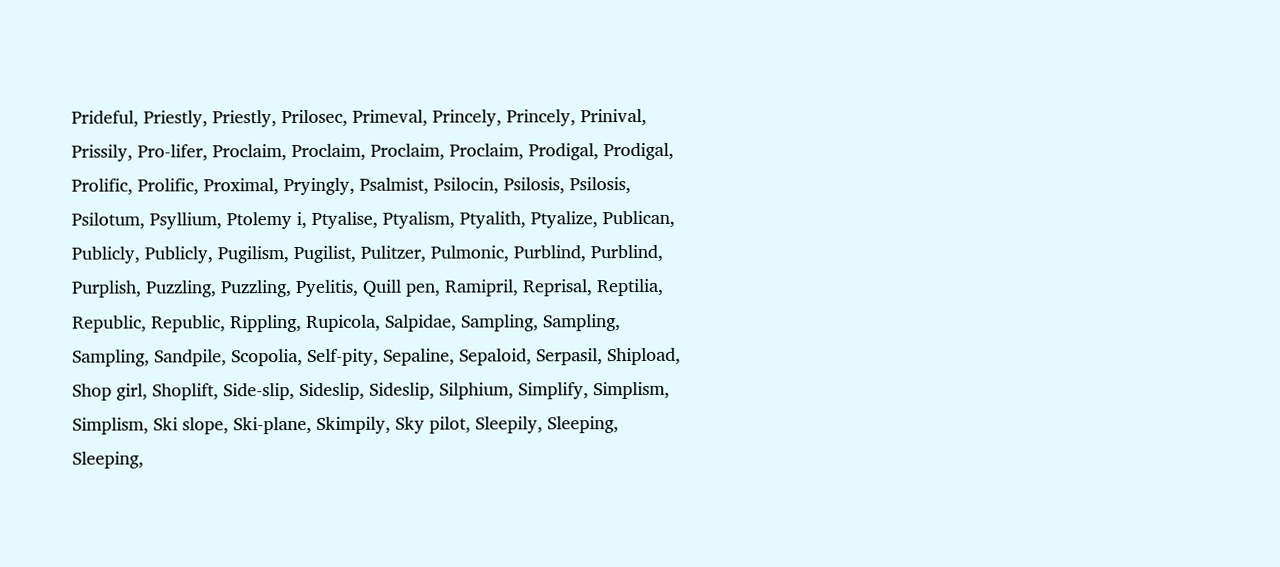Prideful, Priestly, Priestly, Prilosec, Primeval, Princely, Princely, Prinival, Prissily, Pro-lifer, Proclaim, Proclaim, Proclaim, Proclaim, Prodigal, Prodigal, Prolific, Prolific, Proximal, Pryingly, Psalmist, Psilocin, Psilosis, Psilosis, Psilotum, Psyllium, Ptolemy i, Ptyalise, Ptyalism, Ptyalith, Ptyalize, Publican, Publicly, Publicly, Pugilism, Pugilist, Pulitzer, Pulmonic, Purblind, Purblind, Purplish, Puzzling, Puzzling, Pyelitis, Quill pen, Ramipril, Reprisal, Reptilia, Republic, Republic, Rippling, Rupicola, Salpidae, Sampling, Sampling, Sampling, Sandpile, Scopolia, Self-pity, Sepaline, Sepaloid, Serpasil, Shipload, Shop girl, Shoplift, Side-slip, Sideslip, Sideslip, Silphium, Simplify, Simplism, Simplism, Ski slope, Ski-plane, Skimpily, Sky pilot, Sleepily, Sleeping, Sleeping,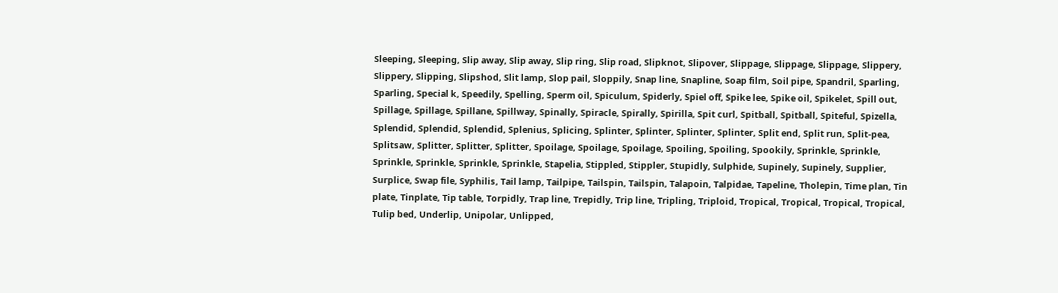Sleeping, Sleeping, Slip away, Slip away, Slip ring, Slip road, Slipknot, Slipover, Slippage, Slippage, Slippage, Slippery, Slippery, Slipping, Slipshod, Slit lamp, Slop pail, Sloppily, Snap line, Snapline, Soap film, Soil pipe, Spandril, Sparling, Sparling, Special k, Speedily, Spelling, Sperm oil, Spiculum, Spiderly, Spiel off, Spike lee, Spike oil, Spikelet, Spill out, Spillage, Spillage, Spillane, Spillway, Spinally, Spiracle, Spirally, Spirilla, Spit curl, Spitball, Spitball, Spiteful, Spizella, Splendid, Splendid, Splendid, Splenius, Splicing, Splinter, Splinter, Splinter, Splinter, Split end, Split run, Split-pea, Splitsaw, Splitter, Splitter, Splitter, Spoilage, Spoilage, Spoilage, Spoiling, Spoiling, Spookily, Sprinkle, Sprinkle, Sprinkle, Sprinkle, Sprinkle, Sprinkle, Stapelia, Stippled, Stippler, Stupidly, Sulphide, Supinely, Supinely, Supplier, Surplice, Swap file, Syphilis, Tail lamp, Tailpipe, Tailspin, Tailspin, Talapoin, Talpidae, Tapeline, Tholepin, Time plan, Tin plate, Tinplate, Tip table, Torpidly, Trap line, Trepidly, Trip line, Tripling, Triploid, Tropical, Tropical, Tropical, Tropical, Tulip bed, Underlip, Unipolar, Unlipped,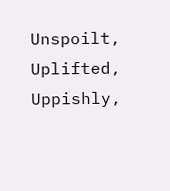Unspoilt, Uplifted, Uppishly,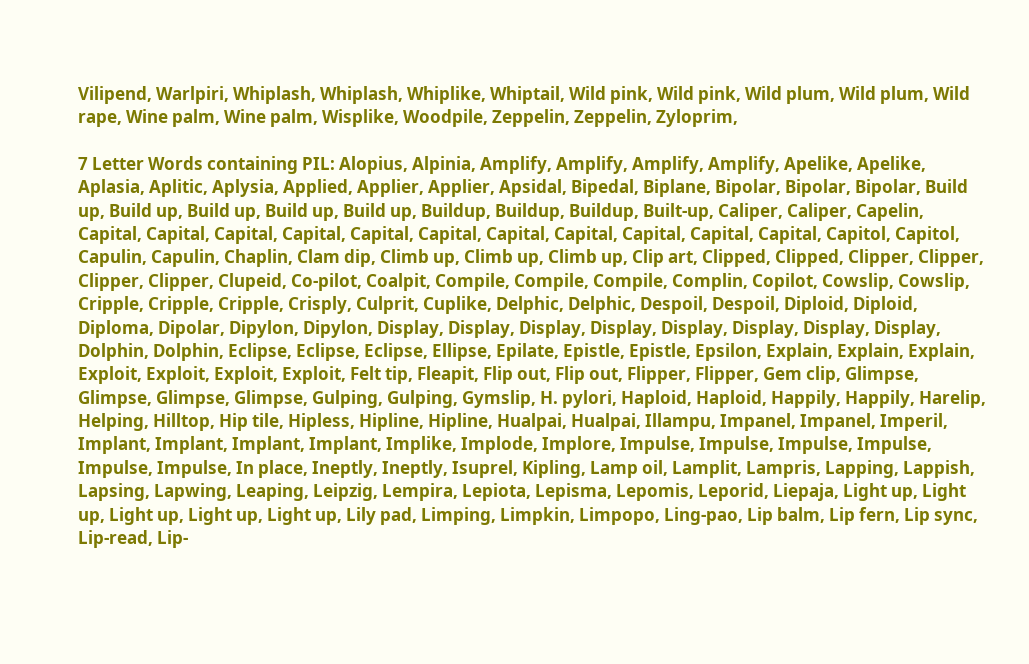Vilipend, Warlpiri, Whiplash, Whiplash, Whiplike, Whiptail, Wild pink, Wild pink, Wild plum, Wild plum, Wild rape, Wine palm, Wine palm, Wisplike, Woodpile, Zeppelin, Zeppelin, Zyloprim,

7 Letter Words containing PIL: Alopius, Alpinia, Amplify, Amplify, Amplify, Amplify, Apelike, Apelike, Aplasia, Aplitic, Aplysia, Applied, Applier, Applier, Apsidal, Bipedal, Biplane, Bipolar, Bipolar, Bipolar, Build up, Build up, Build up, Build up, Build up, Buildup, Buildup, Buildup, Built-up, Caliper, Caliper, Capelin, Capital, Capital, Capital, Capital, Capital, Capital, Capital, Capital, Capital, Capital, Capital, Capitol, Capitol, Capulin, Capulin, Chaplin, Clam dip, Climb up, Climb up, Climb up, Clip art, Clipped, Clipped, Clipper, Clipper, Clipper, Clipper, Clupeid, Co-pilot, Coalpit, Compile, Compile, Compile, Complin, Copilot, Cowslip, Cowslip, Cripple, Cripple, Cripple, Crisply, Culprit, Cuplike, Delphic, Delphic, Despoil, Despoil, Diploid, Diploid, Diploma, Dipolar, Dipylon, Dipylon, Display, Display, Display, Display, Display, Display, Display, Display, Dolphin, Dolphin, Eclipse, Eclipse, Eclipse, Ellipse, Epilate, Epistle, Epistle, Epsilon, Explain, Explain, Explain, Exploit, Exploit, Exploit, Exploit, Felt tip, Fleapit, Flip out, Flip out, Flipper, Flipper, Gem clip, Glimpse, Glimpse, Glimpse, Glimpse, Gulping, Gulping, Gymslip, H. pylori, Haploid, Haploid, Happily, Happily, Harelip, Helping, Hilltop, Hip tile, Hipless, Hipline, Hipline, Hualpai, Hualpai, Illampu, Impanel, Impanel, Imperil, Implant, Implant, Implant, Implant, Implike, Implode, Implore, Impulse, Impulse, Impulse, Impulse, Impulse, Impulse, In place, Ineptly, Ineptly, Isuprel, Kipling, Lamp oil, Lamplit, Lampris, Lapping, Lappish, Lapsing, Lapwing, Leaping, Leipzig, Lempira, Lepiota, Lepisma, Lepomis, Leporid, Liepaja, Light up, Light up, Light up, Light up, Light up, Lily pad, Limping, Limpkin, Limpopo, Ling-pao, Lip balm, Lip fern, Lip sync, Lip-read, Lip-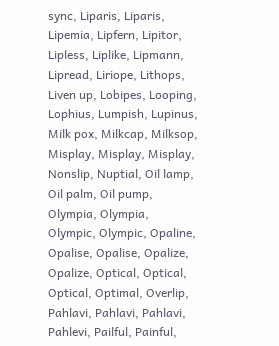sync, Liparis, Liparis, Lipemia, Lipfern, Lipitor, Lipless, Liplike, Lipmann, Lipread, Liriope, Lithops, Liven up, Lobipes, Looping, Lophius, Lumpish, Lupinus, Milk pox, Milkcap, Milksop, Misplay, Misplay, Misplay, Nonslip, Nuptial, Oil lamp, Oil palm, Oil pump, Olympia, Olympia, Olympic, Olympic, Opaline, Opalise, Opalise, Opalize, Opalize, Optical, Optical, Optical, Optimal, Overlip, Pahlavi, Pahlavi, Pahlavi, Pahlevi, Pailful, Painful,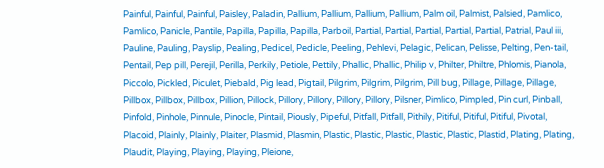Painful, Painful, Painful, Paisley, Paladin, Pallium, Pallium, Pallium, Pallium, Palm oil, Palmist, Palsied, Pamlico, Pamlico, Panicle, Pantile, Papilla, Papilla, Papilla, Parboil, Partial, Partial, Partial, Partial, Partial, Patrial, Paul iii, Pauline, Pauling, Payslip, Pealing, Pedicel, Pedicle, Peeling, Pehlevi, Pelagic, Pelican, Pelisse, Pelting, Pen-tail, Pentail, Pep pill, Perejil, Perilla, Perkily, Petiole, Pettily, Phallic, Phallic, Philip v, Philter, Philtre, Phlomis, Pianola, Piccolo, Pickled, Piculet, Piebald, Pig lead, Pigtail, Pilgrim, Pilgrim, Pilgrim, Pill bug, Pillage, Pillage, Pillage, Pillbox, Pillbox, Pillbox, Pillion, Pillock, Pillory, Pillory, Pillory, Pillory, Pilsner, Pimlico, Pimpled, Pin curl, Pinball, Pinfold, Pinhole, Pinnule, Pinocle, Pintail, Piously, Pipeful, Pitfall, Pitfall, Pithily, Pitiful, Pitiful, Pitiful, Pivotal, Placoid, Plainly, Plainly, Plaiter, Plasmid, Plasmin, Plastic, Plastic, Plastic, Plastic, Plastic, Plastid, Plating, Plating, Plaudit, Playing, Playing, Playing, Pleione,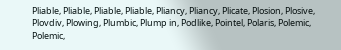Pliable, Pliable, Pliable, Pliable, Pliancy, Pliancy, Plicate, Plosion, Plosive, Plovdiv, Plowing, Plumbic, Plump in, Podlike, Pointel, Polaris, Polemic, Polemic,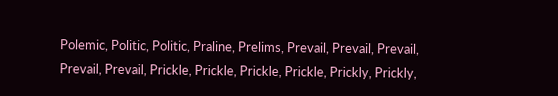Polemic, Politic, Politic, Praline, Prelims, Prevail, Prevail, Prevail, Prevail, Prevail, Prickle, Prickle, Prickle, Prickle, Prickly, Prickly,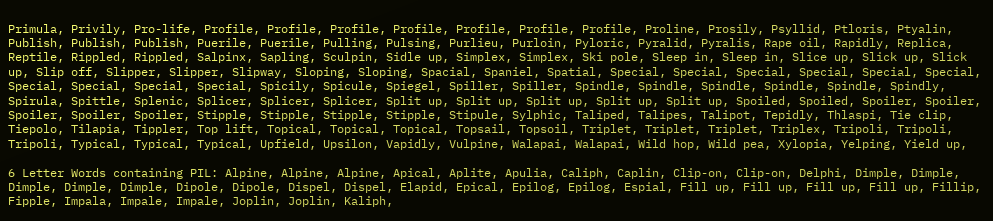Primula, Privily, Pro-life, Profile, Profile, Profile, Profile, Profile, Profile, Profile, Proline, Prosily, Psyllid, Ptloris, Ptyalin, Publish, Publish, Publish, Puerile, Puerile, Pulling, Pulsing, Purlieu, Purloin, Pyloric, Pyralid, Pyralis, Rape oil, Rapidly, Replica, Reptile, Rippled, Rippled, Salpinx, Sapling, Sculpin, Sidle up, Simplex, Simplex, Ski pole, Sleep in, Sleep in, Slice up, Slick up, Slick up, Slip off, Slipper, Slipper, Slipway, Sloping, Sloping, Spacial, Spaniel, Spatial, Special, Special, Special, Special, Special, Special, Special, Special, Special, Special, Spicily, Spicule, Spiegel, Spiller, Spiller, Spindle, Spindle, Spindle, Spindle, Spindle, Spindly, Spirula, Spittle, Splenic, Splicer, Splicer, Splicer, Split up, Split up, Split up, Split up, Split up, Spoiled, Spoiled, Spoiler, Spoiler, Spoiler, Spoiler, Spoiler, Stipple, Stipple, Stipple, Stipple, Stipule, Sylphic, Taliped, Talipes, Talipot, Tepidly, Thlaspi, Tie clip, Tiepolo, Tilapia, Tippler, Top lift, Topical, Topical, Topical, Topsail, Topsoil, Triplet, Triplet, Triplet, Triplex, Tripoli, Tripoli, Tripoli, Typical, Typical, Typical, Upfield, Upsilon, Vapidly, Vulpine, Walapai, Walapai, Wild hop, Wild pea, Xylopia, Yelping, Yield up,

6 Letter Words containing PIL: Alpine, Alpine, Alpine, Apical, Aplite, Apulia, Caliph, Caplin, Clip-on, Clip-on, Delphi, Dimple, Dimple, Dimple, Dimple, Dimple, Dipole, Dipole, Dispel, Dispel, Elapid, Epical, Epilog, Epilog, Espial, Fill up, Fill up, Fill up, Fill up, Fillip, Fipple, Impala, Impale, Impale, Joplin, Joplin, Kaliph,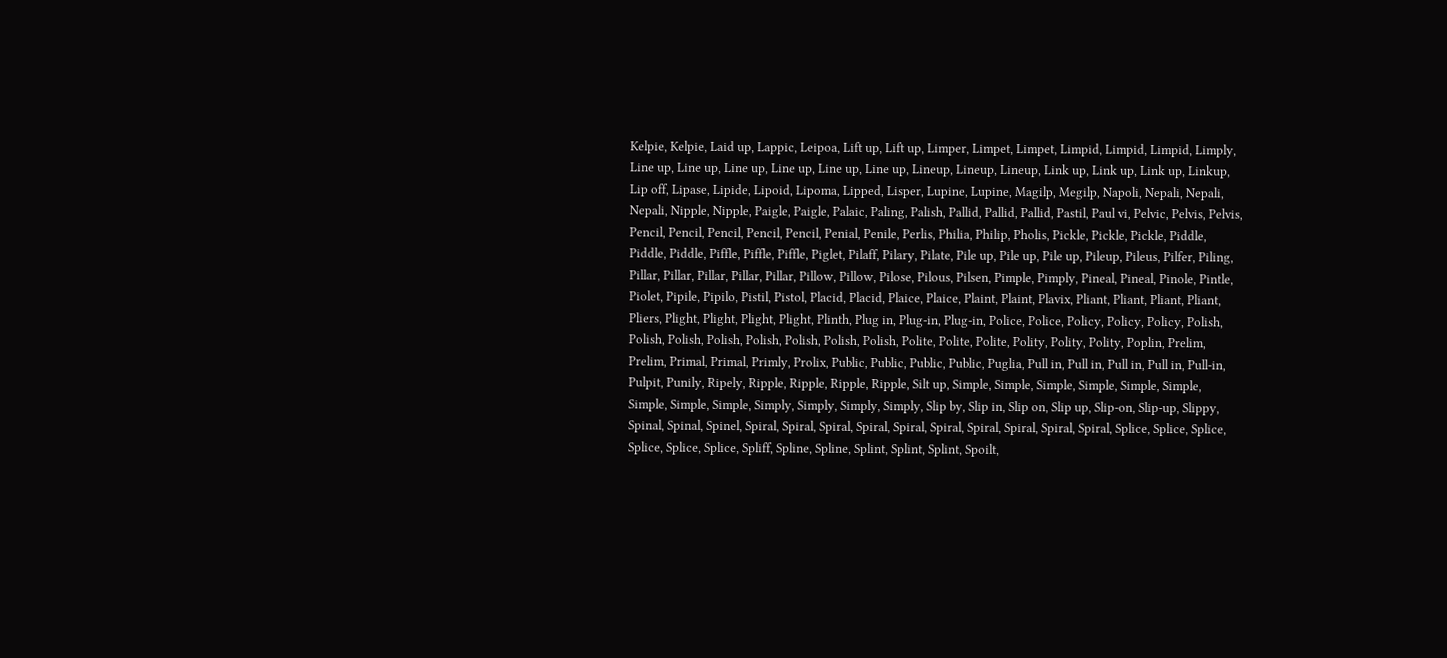Kelpie, Kelpie, Laid up, Lappic, Leipoa, Lift up, Lift up, Limper, Limpet, Limpet, Limpid, Limpid, Limpid, Limply, Line up, Line up, Line up, Line up, Line up, Line up, Lineup, Lineup, Lineup, Link up, Link up, Link up, Linkup, Lip off, Lipase, Lipide, Lipoid, Lipoma, Lipped, Lisper, Lupine, Lupine, Magilp, Megilp, Napoli, Nepali, Nepali, Nepali, Nipple, Nipple, Paigle, Paigle, Palaic, Paling, Palish, Pallid, Pallid, Pallid, Pastil, Paul vi, Pelvic, Pelvis, Pelvis, Pencil, Pencil, Pencil, Pencil, Pencil, Penial, Penile, Perlis, Philia, Philip, Pholis, Pickle, Pickle, Pickle, Piddle, Piddle, Piddle, Piffle, Piffle, Piffle, Piglet, Pilaff, Pilary, Pilate, Pile up, Pile up, Pile up, Pileup, Pileus, Pilfer, Piling, Pillar, Pillar, Pillar, Pillar, Pillar, Pillow, Pillow, Pilose, Pilous, Pilsen, Pimple, Pimply, Pineal, Pineal, Pinole, Pintle, Piolet, Pipile, Pipilo, Pistil, Pistol, Placid, Placid, Plaice, Plaice, Plaint, Plaint, Plavix, Pliant, Pliant, Pliant, Pliant, Pliers, Plight, Plight, Plight, Plight, Plinth, Plug in, Plug-in, Plug-in, Police, Police, Policy, Policy, Policy, Polish, Polish, Polish, Polish, Polish, Polish, Polish, Polish, Polite, Polite, Polite, Polity, Polity, Polity, Poplin, Prelim, Prelim, Primal, Primal, Primly, Prolix, Public, Public, Public, Public, Puglia, Pull in, Pull in, Pull in, Pull in, Pull-in, Pulpit, Punily, Ripely, Ripple, Ripple, Ripple, Ripple, Silt up, Simple, Simple, Simple, Simple, Simple, Simple, Simple, Simple, Simple, Simply, Simply, Simply, Simply, Slip by, Slip in, Slip on, Slip up, Slip-on, Slip-up, Slippy, Spinal, Spinal, Spinel, Spiral, Spiral, Spiral, Spiral, Spiral, Spiral, Spiral, Spiral, Spiral, Spiral, Splice, Splice, Splice, Splice, Splice, Splice, Spliff, Spline, Spline, Splint, Splint, Splint, Spoilt,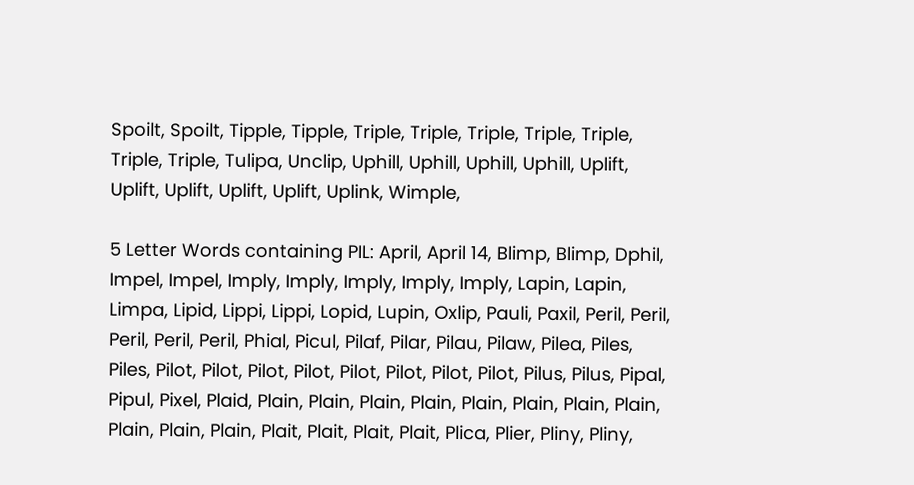Spoilt, Spoilt, Tipple, Tipple, Triple, Triple, Triple, Triple, Triple, Triple, Triple, Tulipa, Unclip, Uphill, Uphill, Uphill, Uphill, Uplift, Uplift, Uplift, Uplift, Uplift, Uplink, Wimple,

5 Letter Words containing PIL: April, April 14, Blimp, Blimp, Dphil, Impel, Impel, Imply, Imply, Imply, Imply, Imply, Lapin, Lapin, Limpa, Lipid, Lippi, Lippi, Lopid, Lupin, Oxlip, Pauli, Paxil, Peril, Peril, Peril, Peril, Peril, Phial, Picul, Pilaf, Pilar, Pilau, Pilaw, Pilea, Piles, Piles, Pilot, Pilot, Pilot, Pilot, Pilot, Pilot, Pilot, Pilot, Pilus, Pilus, Pipal, Pipul, Pixel, Plaid, Plain, Plain, Plain, Plain, Plain, Plain, Plain, Plain, Plain, Plain, Plain, Plait, Plait, Plait, Plait, Plica, Plier, Pliny, Pliny,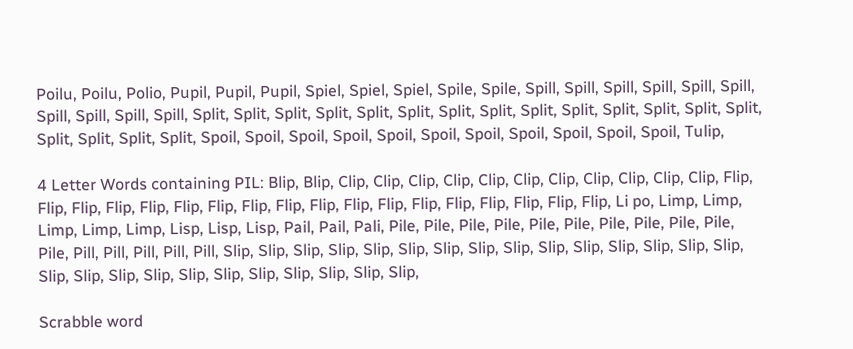Poilu, Poilu, Polio, Pupil, Pupil, Pupil, Spiel, Spiel, Spiel, Spile, Spile, Spill, Spill, Spill, Spill, Spill, Spill, Spill, Spill, Spill, Spill, Split, Split, Split, Split, Split, Split, Split, Split, Split, Split, Split, Split, Split, Split, Split, Split, Split, Split, Spoil, Spoil, Spoil, Spoil, Spoil, Spoil, Spoil, Spoil, Spoil, Spoil, Spoil, Tulip,

4 Letter Words containing PIL: Blip, Blip, Clip, Clip, Clip, Clip, Clip, Clip, Clip, Clip, Clip, Clip, Clip, Flip, Flip, Flip, Flip, Flip, Flip, Flip, Flip, Flip, Flip, Flip, Flip, Flip, Flip, Flip, Flip, Flip, Flip, Li po, Limp, Limp, Limp, Limp, Limp, Lisp, Lisp, Lisp, Pail, Pail, Pali, Pile, Pile, Pile, Pile, Pile, Pile, Pile, Pile, Pile, Pile, Pile, Pill, Pill, Pill, Pill, Pill, Slip, Slip, Slip, Slip, Slip, Slip, Slip, Slip, Slip, Slip, Slip, Slip, Slip, Slip, Slip, Slip, Slip, Slip, Slip, Slip, Slip, Slip, Slip, Slip, Slip, Slip,

Scrabble word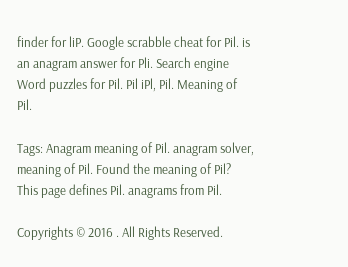finder for liP. Google scrabble cheat for Pil. is an anagram answer for Pli. Search engine Word puzzles for Pil. Pil iPl, Pil. Meaning of Pil.

Tags: Anagram meaning of Pil. anagram solver, meaning of Pil. Found the meaning of Pil? This page defines Pil. anagrams from Pil.

Copyrights © 2016 . All Rights Reserved.